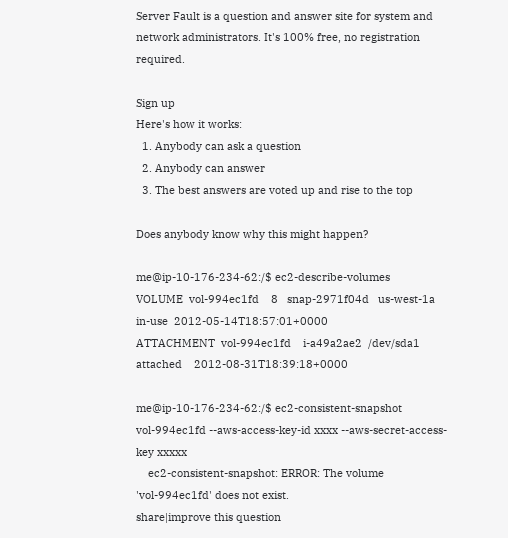Server Fault is a question and answer site for system and network administrators. It's 100% free, no registration required.

Sign up
Here's how it works:
  1. Anybody can ask a question
  2. Anybody can answer
  3. The best answers are voted up and rise to the top

Does anybody know why this might happen?

me@ip-10-176-234-62:/$ ec2-describe-volumes
VOLUME  vol-994ec1fd    8   snap-2971f04d   us-west-1a  in-use  2012-05-14T18:57:01+0000
ATTACHMENT  vol-994ec1fd    i-a49a2ae2  /dev/sda1   attached    2012-08-31T18:39:18+0000

me@ip-10-176-234-62:/$ ec2-consistent-snapshot vol-994ec1fd --aws-access-key-id xxxx --aws-secret-access-key xxxxx
    ec2-consistent-snapshot: ERROR: The volume 'vol-994ec1fd' does not exist.
share|improve this question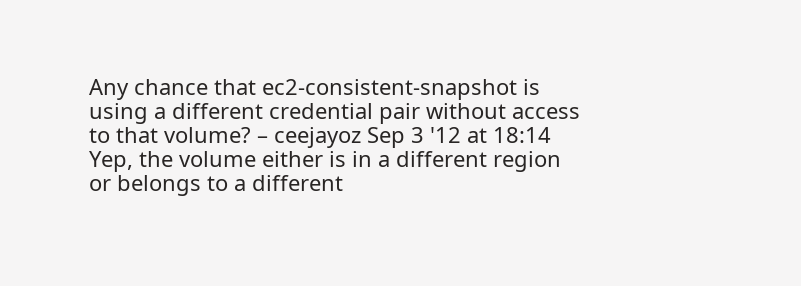Any chance that ec2-consistent-snapshot is using a different credential pair without access to that volume? – ceejayoz Sep 3 '12 at 18:14
Yep, the volume either is in a different region or belongs to a different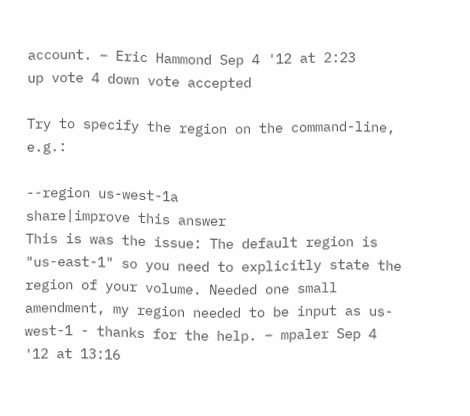account. – Eric Hammond Sep 4 '12 at 2:23
up vote 4 down vote accepted

Try to specify the region on the command-line, e.g.:

--region us-west-1a
share|improve this answer
This is was the issue: The default region is "us-east-1" so you need to explicitly state the region of your volume. Needed one small amendment, my region needed to be input as us-west-1 - thanks for the help. – mpaler Sep 4 '12 at 13:16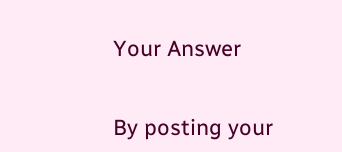Your Answer


By posting your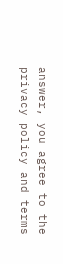answer, you agree to the privacy policy and terms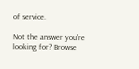of service.

Not the answer you're looking for? Browse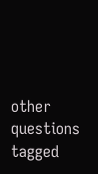other questions tagged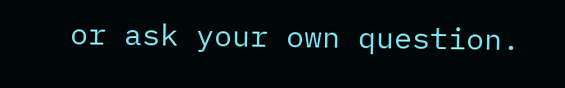or ask your own question.